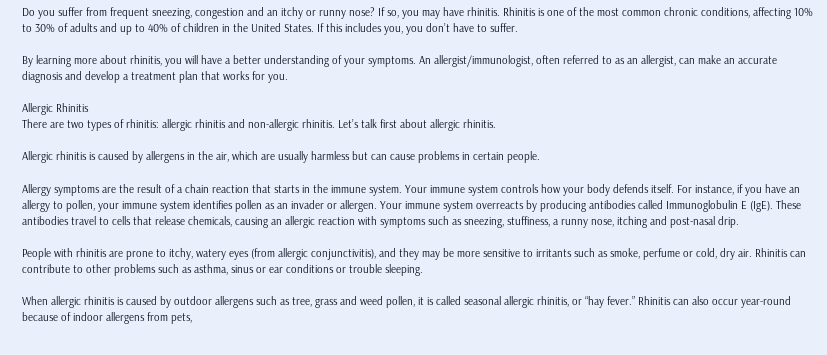Do you suffer from frequent sneezing, congestion and an itchy or runny nose? If so, you may have rhinitis. Rhinitis is one of the most common chronic conditions, affecting 10% to 30% of adults and up to 40% of children in the United States. If this includes you, you don’t have to suffer.

By learning more about rhinitis, you will have a better understanding of your symptoms. An allergist/immunologist, often referred to as an allergist, can make an accurate diagnosis and develop a treatment plan that works for you.

Allergic Rhinitis
There are two types of rhinitis: allergic rhinitis and non-allergic rhinitis. Let’s talk first about allergic rhinitis.

Allergic rhinitis is caused by allergens in the air, which are usually harmless but can cause problems in certain people.

Allergy symptoms are the result of a chain reaction that starts in the immune system. Your immune system controls how your body defends itself. For instance, if you have an allergy to pollen, your immune system identifies pollen as an invader or allergen. Your immune system overreacts by producing antibodies called Immunoglobulin E (IgE). These antibodies travel to cells that release chemicals, causing an allergic reaction with symptoms such as sneezing, stuffiness, a runny nose, itching and post-nasal drip.

People with rhinitis are prone to itchy, watery eyes (from allergic conjunctivitis), and they may be more sensitive to irritants such as smoke, perfume or cold, dry air. Rhinitis can contribute to other problems such as asthma, sinus or ear conditions or trouble sleeping.

When allergic rhinitis is caused by outdoor allergens such as tree, grass and weed pollen, it is called seasonal allergic rhinitis, or “hay fever.” Rhinitis can also occur year-round because of indoor allergens from pets,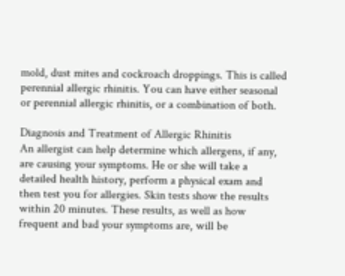mold, dust mites and cockroach droppings. This is called perennial allergic rhinitis. You can have either seasonal or perennial allergic rhinitis, or a combination of both.

Diagnosis and Treatment of Allergic Rhinitis
An allergist can help determine which allergens, if any, are causing your symptoms. He or she will take a detailed health history, perform a physical exam and then test you for allergies. Skin tests show the results within 20 minutes. These results, as well as how frequent and bad your symptoms are, will be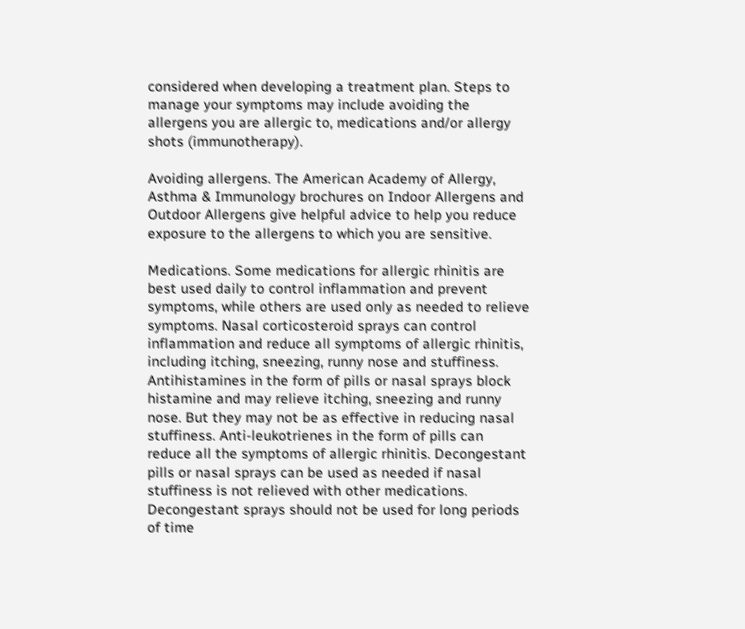considered when developing a treatment plan. Steps to manage your symptoms may include avoiding the allergens you are allergic to, medications and/or allergy shots (immunotherapy).

Avoiding allergens. The American Academy of Allergy, Asthma & Immunology brochures on Indoor Allergens and Outdoor Allergens give helpful advice to help you reduce exposure to the allergens to which you are sensitive.

Medications. Some medications for allergic rhinitis are best used daily to control inflammation and prevent symptoms, while others are used only as needed to relieve symptoms. Nasal corticosteroid sprays can control inflammation and reduce all symptoms of allergic rhinitis, including itching, sneezing, runny nose and stuffiness. Antihistamines in the form of pills or nasal sprays block histamine and may relieve itching, sneezing and runny nose. But they may not be as effective in reducing nasal stuffiness. Anti-leukotrienes in the form of pills can reduce all the symptoms of allergic rhinitis. Decongestant pills or nasal sprays can be used as needed if nasal stuffiness is not relieved with other medications. Decongestant sprays should not be used for long periods of time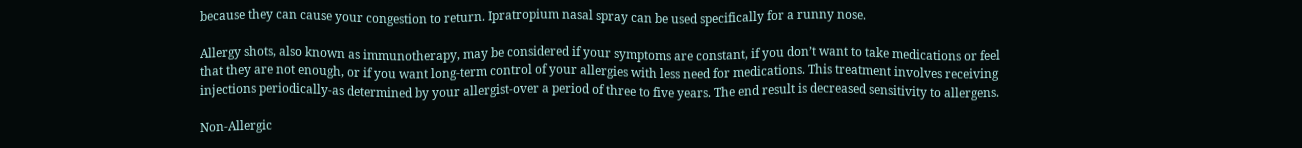because they can cause your congestion to return. Ipratropium nasal spray can be used specifically for a runny nose.

Allergy shots, also known as immunotherapy, may be considered if your symptoms are constant, if you don’t want to take medications or feel that they are not enough, or if you want long-term control of your allergies with less need for medications. This treatment involves receiving injections periodically-as determined by your allergist-over a period of three to five years. The end result is decreased sensitivity to allergens.

Non-Allergic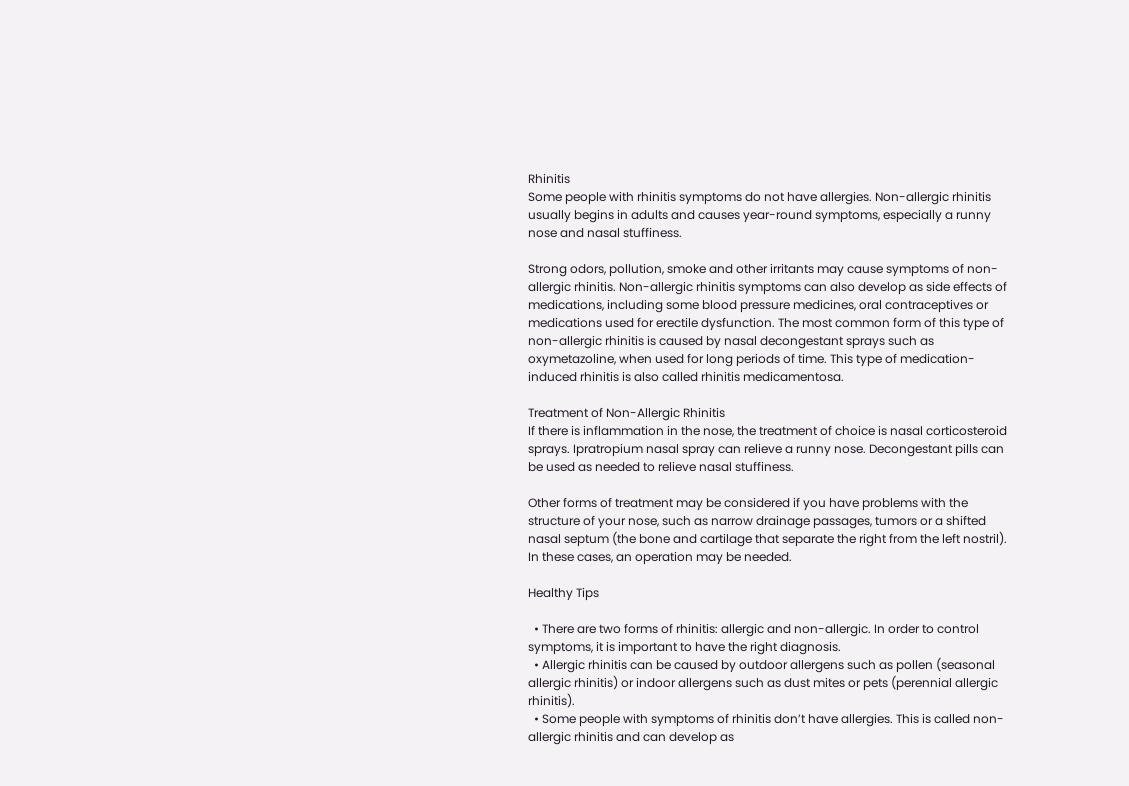Rhinitis
Some people with rhinitis symptoms do not have allergies. Non-allergic rhinitis usually begins in adults and causes year-round symptoms, especially a runny nose and nasal stuffiness.

Strong odors, pollution, smoke and other irritants may cause symptoms of non-allergic rhinitis. Non-allergic rhinitis symptoms can also develop as side effects of medications, including some blood pressure medicines, oral contraceptives or medications used for erectile dysfunction. The most common form of this type of non-allergic rhinitis is caused by nasal decongestant sprays such as oxymetazoline, when used for long periods of time. This type of medication-induced rhinitis is also called rhinitis medicamentosa.

Treatment of Non-Allergic Rhinitis
If there is inflammation in the nose, the treatment of choice is nasal corticosteroid sprays. Ipratropium nasal spray can relieve a runny nose. Decongestant pills can be used as needed to relieve nasal stuffiness.

Other forms of treatment may be considered if you have problems with the structure of your nose, such as narrow drainage passages, tumors or a shifted nasal septum (the bone and cartilage that separate the right from the left nostril). In these cases, an operation may be needed.

Healthy Tips

  • There are two forms of rhinitis: allergic and non-allergic. In order to control symptoms, it is important to have the right diagnosis.
  • Allergic rhinitis can be caused by outdoor allergens such as pollen (seasonal allergic rhinitis) or indoor allergens such as dust mites or pets (perennial allergic rhinitis).
  • Some people with symptoms of rhinitis don’t have allergies. This is called non-allergic rhinitis and can develop as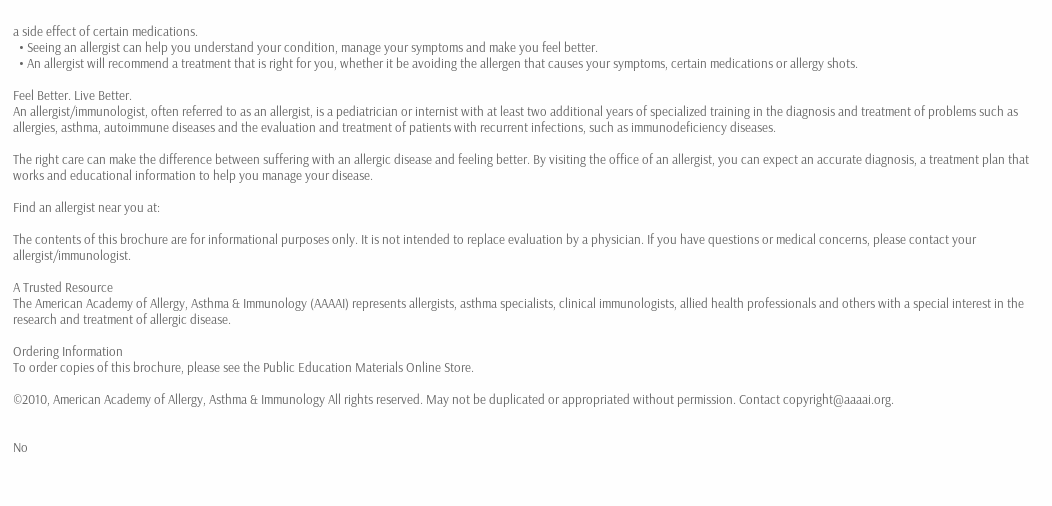a side effect of certain medications.
  • Seeing an allergist can help you understand your condition, manage your symptoms and make you feel better.
  • An allergist will recommend a treatment that is right for you, whether it be avoiding the allergen that causes your symptoms, certain medications or allergy shots.

Feel Better. Live Better.
An allergist/immunologist, often referred to as an allergist, is a pediatrician or internist with at least two additional years of specialized training in the diagnosis and treatment of problems such as allergies, asthma, autoimmune diseases and the evaluation and treatment of patients with recurrent infections, such as immunodeficiency diseases.

The right care can make the difference between suffering with an allergic disease and feeling better. By visiting the office of an allergist, you can expect an accurate diagnosis, a treatment plan that works and educational information to help you manage your disease.

Find an allergist near you at:

The contents of this brochure are for informational purposes only. It is not intended to replace evaluation by a physician. If you have questions or medical concerns, please contact your allergist/immunologist.

A Trusted Resource
The American Academy of Allergy, Asthma & Immunology (AAAAI) represents allergists, asthma specialists, clinical immunologists, allied health professionals and others with a special interest in the research and treatment of allergic disease.

Ordering Information
To order copies of this brochure, please see the Public Education Materials Online Store.

©2010, American Academy of Allergy, Asthma & Immunology All rights reserved. May not be duplicated or appropriated without permission. Contact copyright@aaaai.org.


No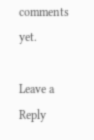comments yet.

Leave a Reply